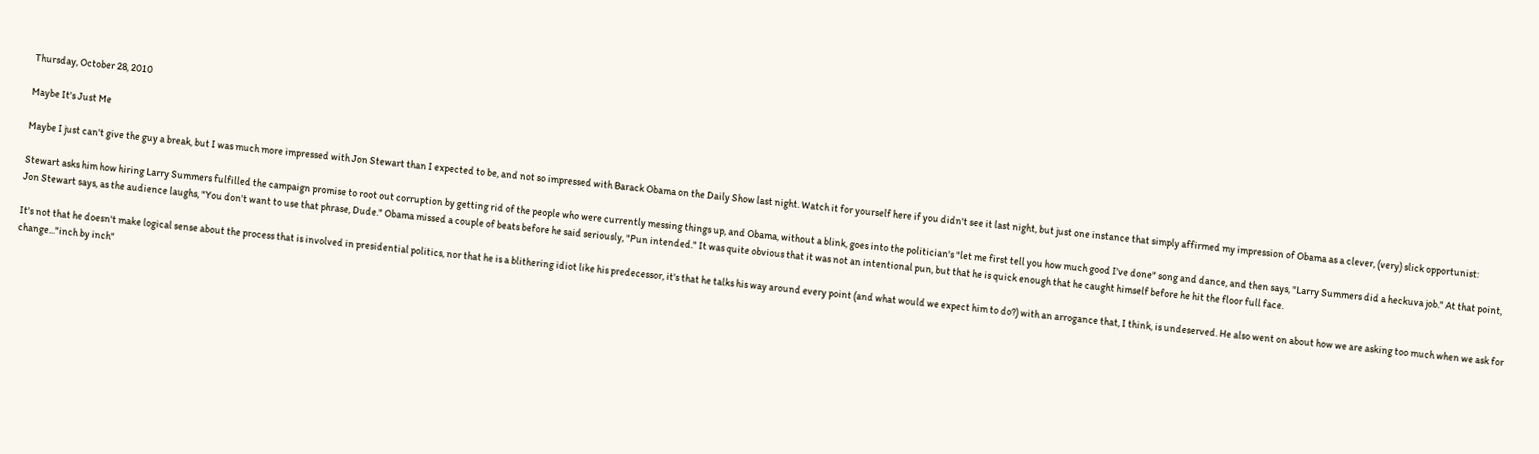Thursday, October 28, 2010

Maybe It's Just Me

Maybe I just can't give the guy a break, but I was much more impressed with Jon Stewart than I expected to be, and not so impressed with Barack Obama on the Daily Show last night. Watch it for yourself here if you didn't see it last night, but just one instance that simply affirmed my impression of Obama as a clever, (very) slick opportunist:

Stewart asks him how hiring Larry Summers fulfilled the campaign promise to root out corruption by getting rid of the people who were currently messing things up, and Obama, without a blink, goes into the politician's "let me first tell you how much good I've done" song and dance, and then says, "Larry Summers did a heckuva job." At that point, Jon Stewart says, as the audience laughs, "You don't want to use that phrase, Dude." Obama missed a couple of beats before he said seriously, "Pun intended." It was quite obvious that it was not an intentional pun, but that he is quick enough that he caught himself before he hit the floor full face.

It's not that he doesn't make logical sense about the process that is involved in presidential politics, nor that he is a blithering idiot like his predecessor, it's that he talks his way around every point (and what would we expect him to do?) with an arrogance that, I think, is undeserved. He also went on about how we are asking too much when we ask for change..."inch by inch"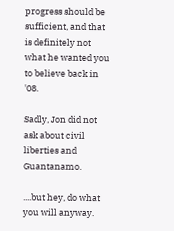progress should be sufficient, and that is definitely not what he wanted you to believe back in '08.

Sadly, Jon did not ask about civil liberties and Guantanamo.

....but hey, do what you will anyway.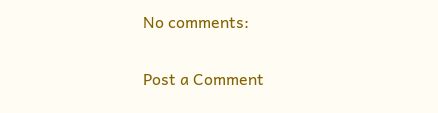No comments:

Post a Comment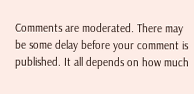Comments are moderated. There may be some delay before your comment is published. It all depends on how much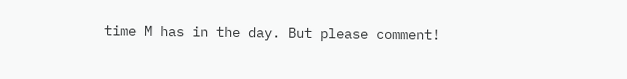time M has in the day. But please comment!